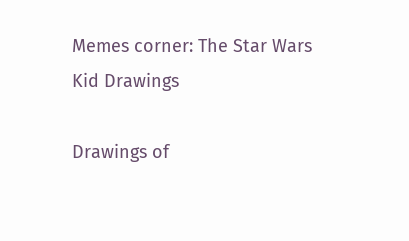Memes corner: The Star Wars Kid Drawings

Drawings of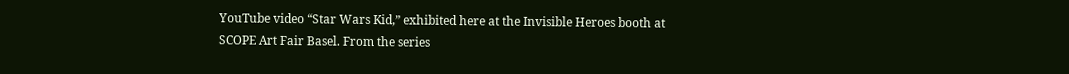YouTube video “Star Wars Kid,” exhibited here at the Invisible Heroes booth at SCOPE Art Fair Basel. From the series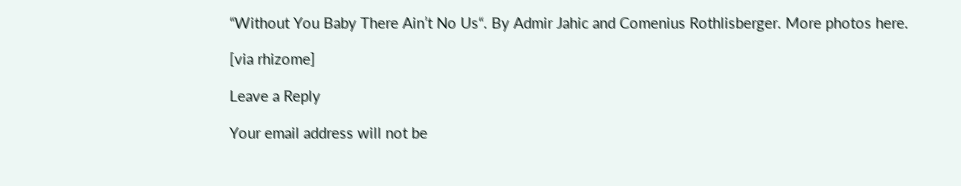“Without You Baby There Ain’t No Us“. By Admir Jahic and Comenius Rothlisberger. More photos here.

[via rhizome]

Leave a Reply

Your email address will not be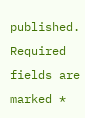published. Required fields are marked *